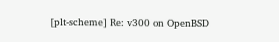[plt-scheme] Re: v300 on OpenBSD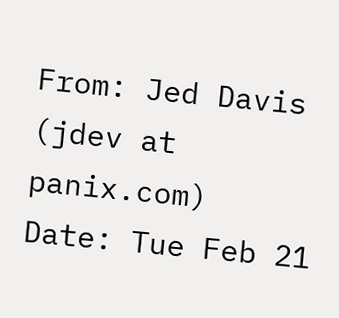From: Jed Davis (jdev at panix.com)
Date: Tue Feb 21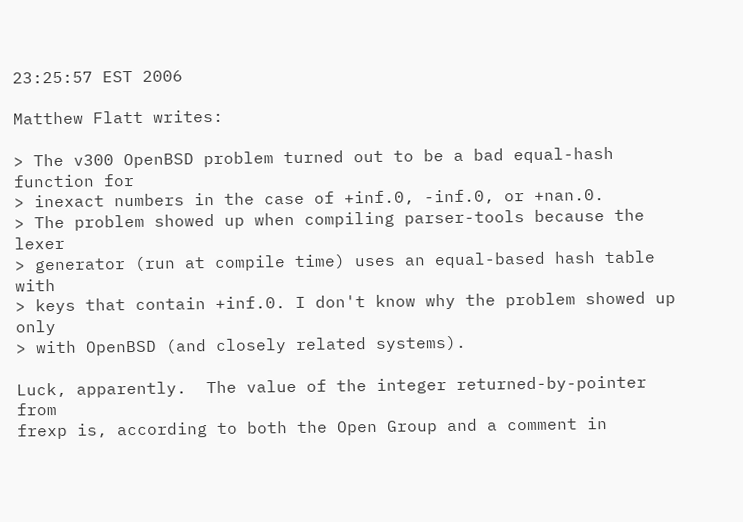23:25:57 EST 2006

Matthew Flatt writes:

> The v300 OpenBSD problem turned out to be a bad equal-hash function for
> inexact numbers in the case of +inf.0, -inf.0, or +nan.0.
> The problem showed up when compiling parser-tools because the lexer
> generator (run at compile time) uses an equal-based hash table with
> keys that contain +inf.0. I don't know why the problem showed up only
> with OpenBSD (and closely related systems).

Luck, apparently.  The value of the integer returned-by-pointer from
frexp is, according to both the Open Group and a comment in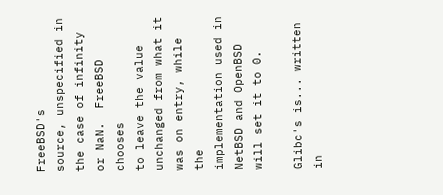FreeBSD's
source, unspecified in the case of infinity or NaN.  FreeBSD chooses
to leave the value unchanged from what it was on entry, while the
implementation used in NetBSD and OpenBSD will set it to 0.

Glibc's is... written in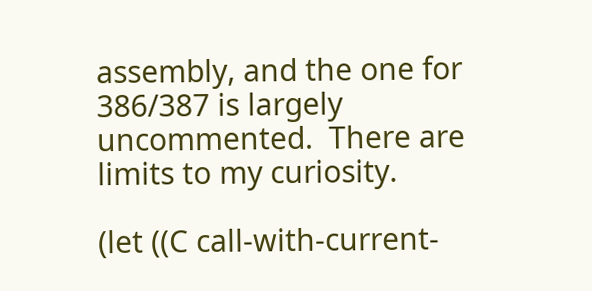assembly, and the one for 386/387 is largely
uncommented.  There are limits to my curiosity.

(let ((C call-with-current-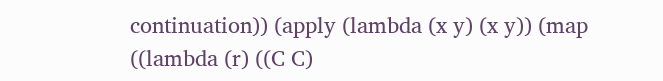continuation)) (apply (lambda (x y) (x y)) (map
((lambda (r) ((C C)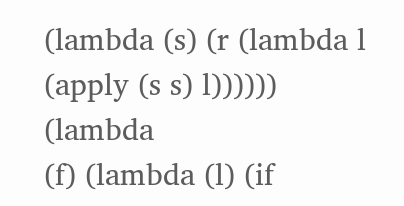(lambda (s) (r (lambda l (apply (s s) l))))))  (lambda
(f) (lambda (l) (if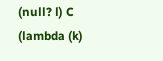(null? l) C (lambda (k)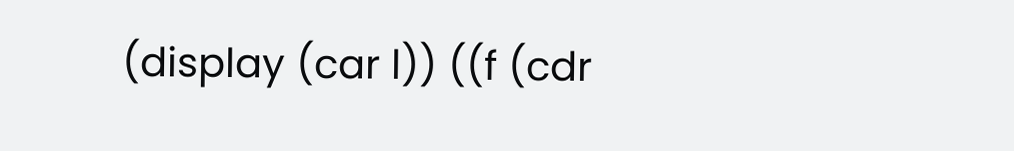(display (car l)) ((f (cdr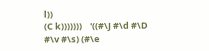l))
(C k)))))))    '((#\J #\d #\D #\v #\s) (#\e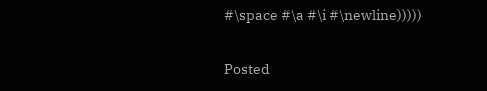#\space #\a #\i #\newline)))))

Posted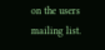on the users mailing list.